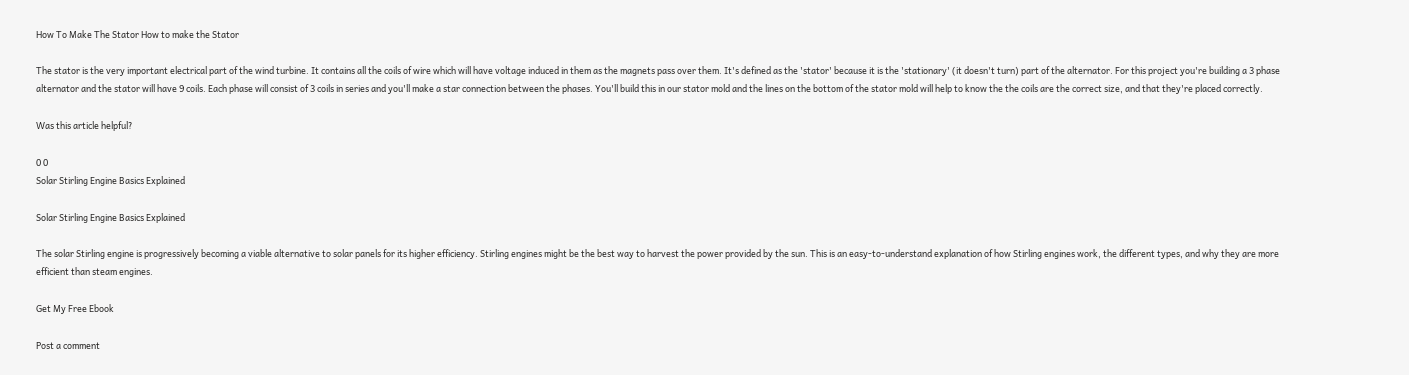How To Make The Stator How to make the Stator

The stator is the very important electrical part of the wind turbine. It contains all the coils of wire which will have voltage induced in them as the magnets pass over them. It's defined as the 'stator' because it is the 'stationary' (it doesn't turn) part of the alternator. For this project you're building a 3 phase alternator and the stator will have 9 coils. Each phase will consist of 3 coils in series and you'll make a star connection between the phases. You'll build this in our stator mold and the lines on the bottom of the stator mold will help to know the the coils are the correct size, and that they're placed correctly.

Was this article helpful?

0 0
Solar Stirling Engine Basics Explained

Solar Stirling Engine Basics Explained

The solar Stirling engine is progressively becoming a viable alternative to solar panels for its higher efficiency. Stirling engines might be the best way to harvest the power provided by the sun. This is an easy-to-understand explanation of how Stirling engines work, the different types, and why they are more efficient than steam engines.

Get My Free Ebook

Post a comment